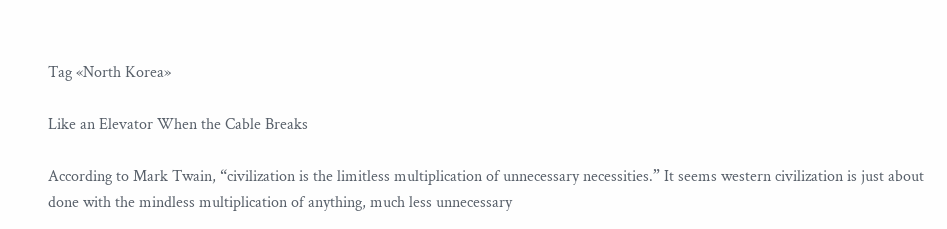Tag «North Korea»

Like an Elevator When the Cable Breaks

According to Mark Twain, “civilization is the limitless multiplication of unnecessary necessities.” It seems western civilization is just about done with the mindless multiplication of anything, much less unnecessary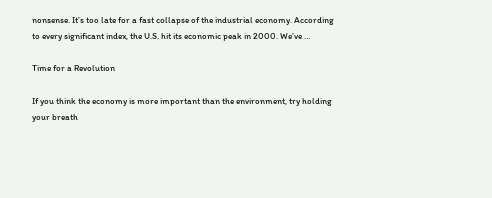nonsense. It’s too late for a fast collapse of the industrial economy. According to every significant index, the U.S. hit its economic peak in 2000. We’ve …

Time for a Revolution

If you think the economy is more important than the environment, try holding your breath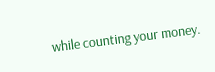while counting your money.